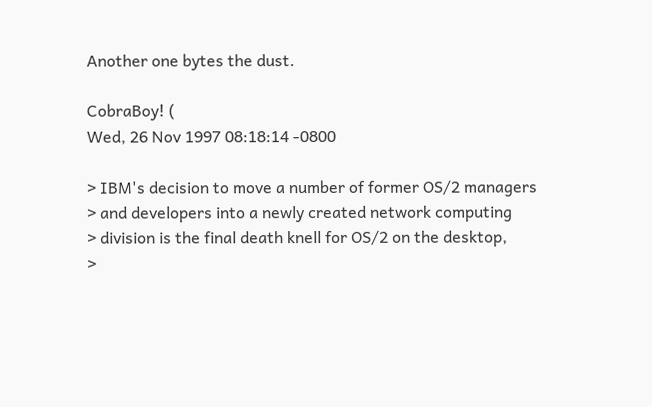Another one bytes the dust.

CobraBoy! (
Wed, 26 Nov 1997 08:18:14 -0800

> IBM's decision to move a number of former OS/2 managers
> and developers into a newly created network computing
> division is the final death knell for OS/2 on the desktop,
>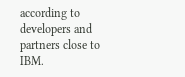according to developers and partners close to IBM.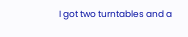I got two turntables and a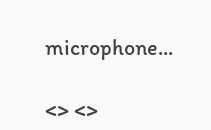microphone...

<> <>